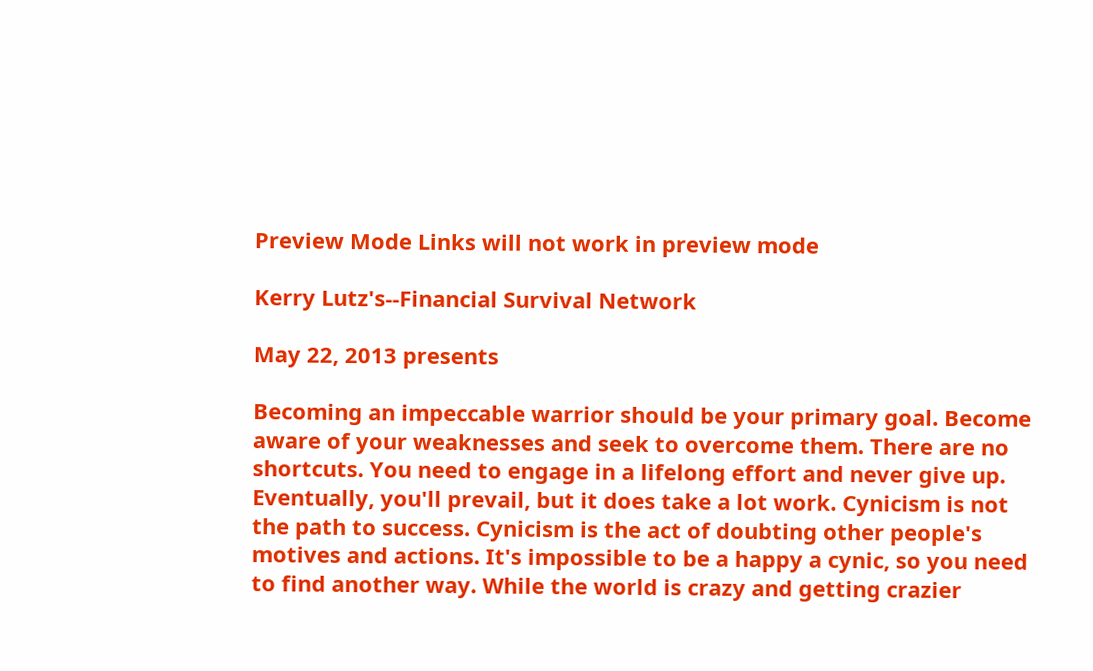Preview Mode Links will not work in preview mode

Kerry Lutz's--Financial Survival Network

May 22, 2013 presents

Becoming an impeccable warrior should be your primary goal. Become aware of your weaknesses and seek to overcome them. There are no shortcuts. You need to engage in a lifelong effort and never give up. Eventually, you'll prevail, but it does take a lot work. Cynicism is not the path to success. Cynicism is the act of doubting other people's motives and actions. It's impossible to be a happy a cynic, so you need to find another way. While the world is crazy and getting crazier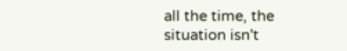all the time, the situation isn't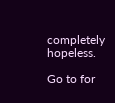completely hopeless.

Go to for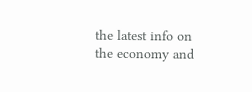the latest info on the economy and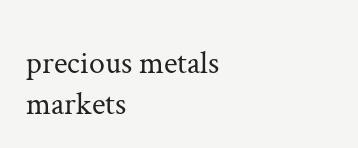precious metals markets